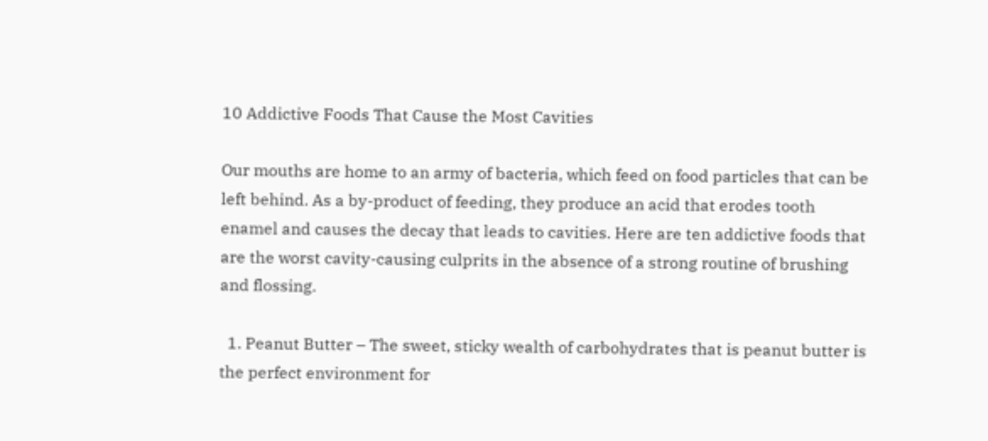10 Addictive Foods That Cause the Most Cavities

Our mouths are home to an army of bacteria, which feed on food particles that can be left behind. As a by-product of feeding, they produce an acid that erodes tooth enamel and causes the decay that leads to cavities. Here are ten addictive foods that are the worst cavity-causing culprits in the absence of a strong routine of brushing and flossing.

  1. Peanut Butter – The sweet, sticky wealth of carbohydrates that is peanut butter is the perfect environment for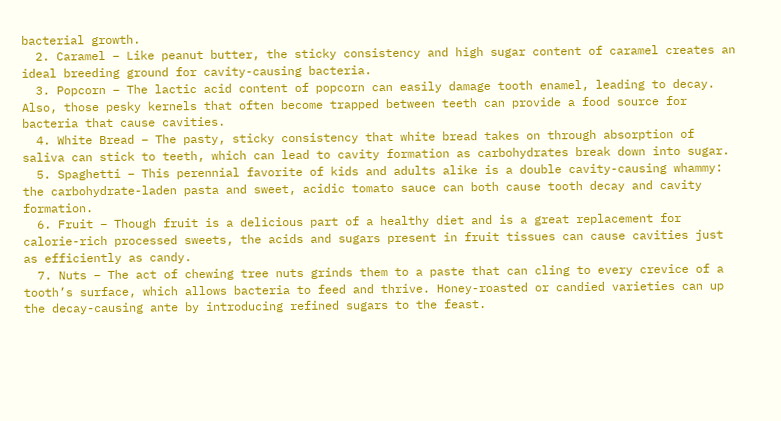bacterial growth.
  2. Caramel – Like peanut butter, the sticky consistency and high sugar content of caramel creates an ideal breeding ground for cavity-causing bacteria.
  3. Popcorn – The lactic acid content of popcorn can easily damage tooth enamel, leading to decay. Also, those pesky kernels that often become trapped between teeth can provide a food source for bacteria that cause cavities.
  4. White Bread – The pasty, sticky consistency that white bread takes on through absorption of saliva can stick to teeth, which can lead to cavity formation as carbohydrates break down into sugar.
  5. Spaghetti – This perennial favorite of kids and adults alike is a double cavity-causing whammy: the carbohydrate-laden pasta and sweet, acidic tomato sauce can both cause tooth decay and cavity formation.
  6. Fruit – Though fruit is a delicious part of a healthy diet and is a great replacement for calorie-rich processed sweets, the acids and sugars present in fruit tissues can cause cavities just as efficiently as candy.
  7. Nuts – The act of chewing tree nuts grinds them to a paste that can cling to every crevice of a tooth’s surface, which allows bacteria to feed and thrive. Honey-roasted or candied varieties can up the decay-causing ante by introducing refined sugars to the feast.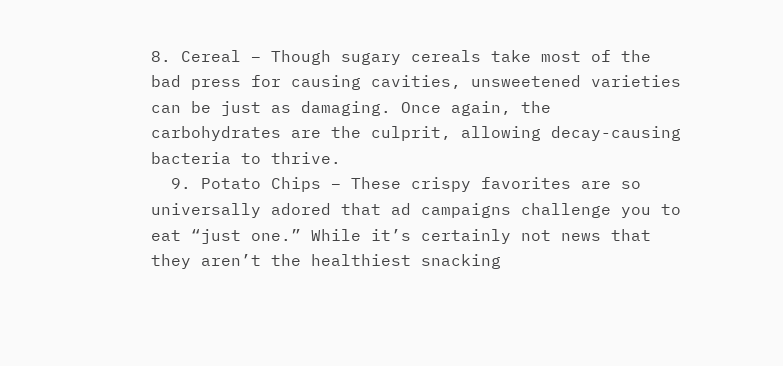8. Cereal – Though sugary cereals take most of the bad press for causing cavities, unsweetened varieties can be just as damaging. Once again, the carbohydrates are the culprit, allowing decay-causing bacteria to thrive.
  9. Potato Chips – These crispy favorites are so universally adored that ad campaigns challenge you to eat “just one.” While it’s certainly not news that they aren’t the healthiest snacking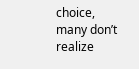choice, many don’t realize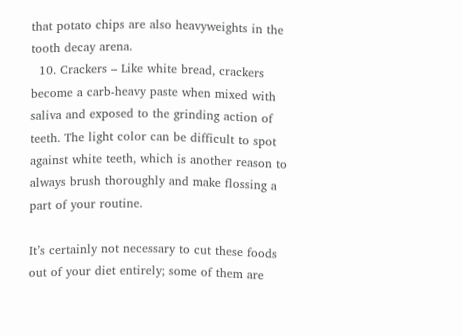that potato chips are also heavyweights in the tooth decay arena.
  10. Crackers – Like white bread, crackers become a carb-heavy paste when mixed with saliva and exposed to the grinding action of teeth. The light color can be difficult to spot against white teeth, which is another reason to always brush thoroughly and make flossing a part of your routine.

It’s certainly not necessary to cut these foods out of your diet entirely; some of them are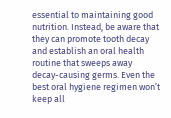essential to maintaining good nutrition. Instead, be aware that they can promote tooth decay and establish an oral health routine that sweeps away decay-causing germs. Even the best oral hygiene regimen won’t keep all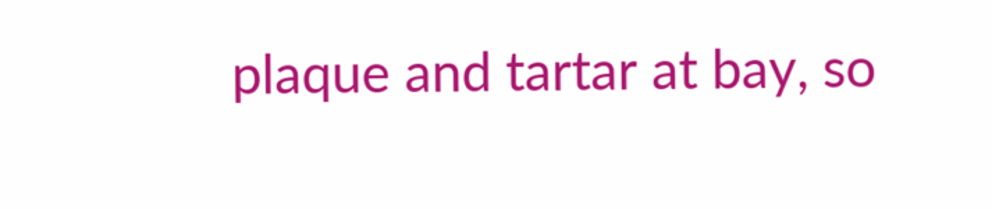plaque and tartar at bay, so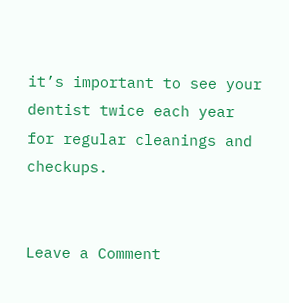it’s important to see your dentist twice each year for regular cleanings and checkups.


Leave a Comment